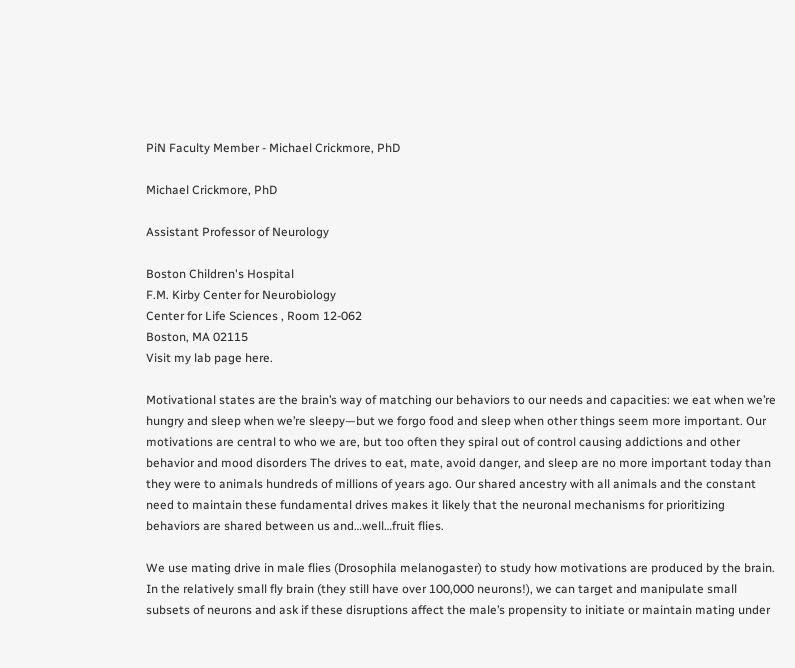PiN Faculty Member - Michael Crickmore, PhD

Michael Crickmore, PhD

Assistant Professor of Neurology

Boston Children's Hospital
F.M. Kirby Center for Neurobiology
Center for Life Sciences , Room 12-062
Boston, MA 02115
Visit my lab page here.

Motivational states are the brain’s way of matching our behaviors to our needs and capacities: we eat when we’re hungry and sleep when we’re sleepy—but we forgo food and sleep when other things seem more important. Our motivations are central to who we are, but too often they spiral out of control causing addictions and other behavior and mood disorders The drives to eat, mate, avoid danger, and sleep are no more important today than they were to animals hundreds of millions of years ago. Our shared ancestry with all animals and the constant need to maintain these fundamental drives makes it likely that the neuronal mechanisms for prioritizing behaviors are shared between us and…well…fruit flies.

We use mating drive in male flies (Drosophila melanogaster) to study how motivations are produced by the brain. In the relatively small fly brain (they still have over 100,000 neurons!), we can target and manipulate small subsets of neurons and ask if these disruptions affect the male’s propensity to initiate or maintain mating under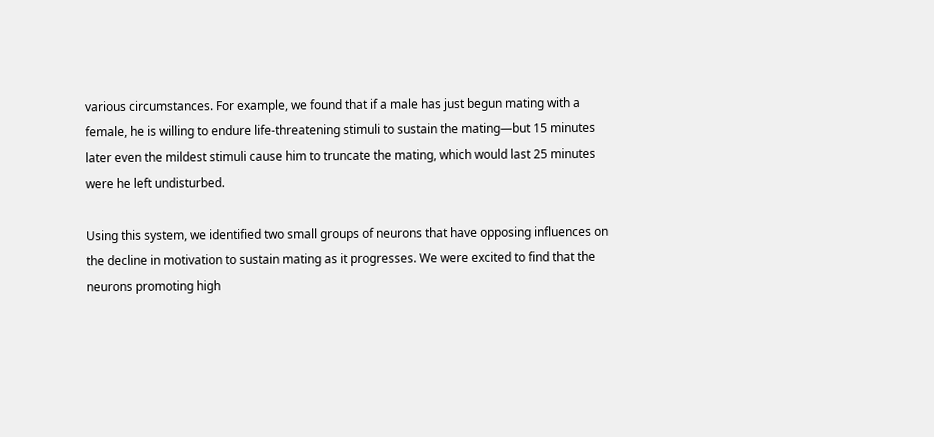various circumstances. For example, we found that if a male has just begun mating with a female, he is willing to endure life-threatening stimuli to sustain the mating—but 15 minutes later even the mildest stimuli cause him to truncate the mating, which would last 25 minutes were he left undisturbed.

Using this system, we identified two small groups of neurons that have opposing influences on the decline in motivation to sustain mating as it progresses. We were excited to find that the neurons promoting high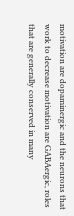motivation are dopaminergic and the neurons that work to decrease motivation are GABAergic, roles that are generally conserved in many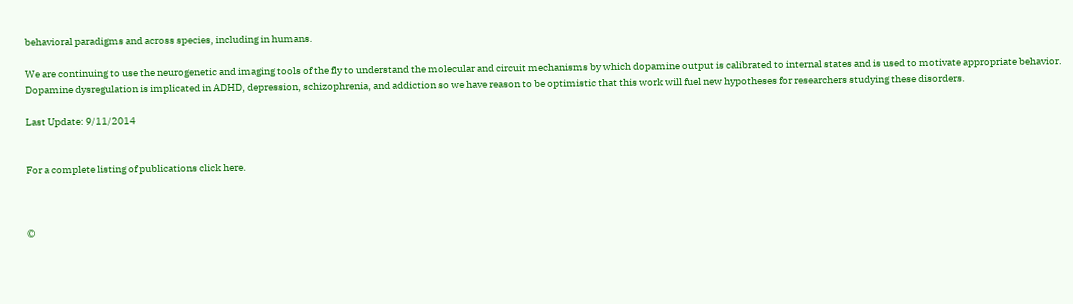behavioral paradigms and across species, including in humans.

We are continuing to use the neurogenetic and imaging tools of the fly to understand the molecular and circuit mechanisms by which dopamine output is calibrated to internal states and is used to motivate appropriate behavior. Dopamine dysregulation is implicated in ADHD, depression, schizophrenia, and addiction so we have reason to be optimistic that this work will fuel new hypotheses for researchers studying these disorders.

Last Update: 9/11/2014


For a complete listing of publications click here.



©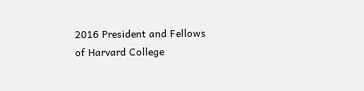2016 President and Fellows
of Harvard College